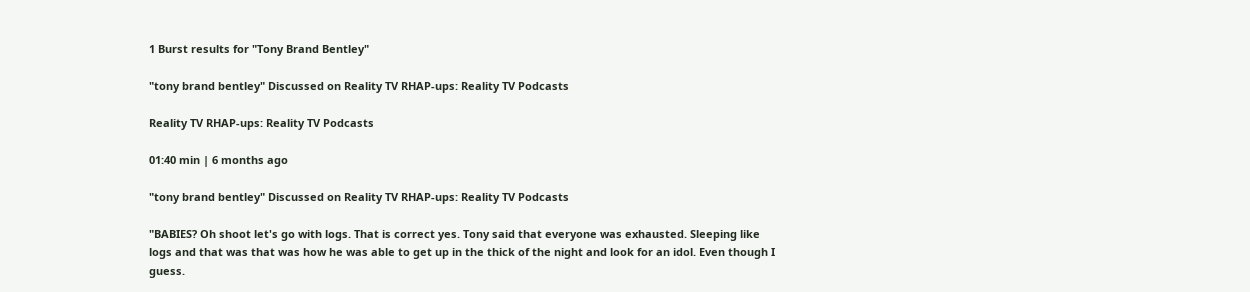1 Burst results for "Tony Brand Bentley"

"tony brand bentley" Discussed on Reality TV RHAP-ups: Reality TV Podcasts

Reality TV RHAP-ups: Reality TV Podcasts

01:40 min | 6 months ago

"tony brand bentley" Discussed on Reality TV RHAP-ups: Reality TV Podcasts

"BABIES? Oh shoot let's go with logs. That is correct yes. Tony said that everyone was exhausted. Sleeping like logs and that was that was how he was able to get up in the thick of the night and look for an idol. Even though I guess.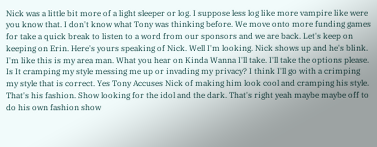Nick was a little bit more of a light sleeper or log. I suppose less log like more vampire like were you know that. I don't know what Tony was thinking before. We move onto more funding games for take a quick break to listen to a word from our sponsors and we are back. Let's keep on keeping on Erin. Here's yours speaking of Nick. Well I'm looking. Nick shows up and he's blink. I'm like this is my area man. What you hear on Kinda Wanna I'll take. I'll take the options please. Is It cramping my style messing me up or invading my privacy? I think I'll go with a crimping my style that is correct. Yes Tony Accuses Nick of making him look cool and cramping his style. That's his fashion. Show looking for the idol and the dark. That's right yeah maybe maybe off to do his own fashion show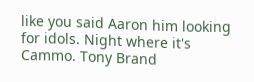like you said Aaron him looking for idols. Night where it's Cammo. Tony Brand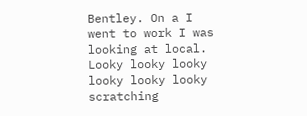Bentley. On a I went to work I was looking at local. Looky looky looky looky looky looky scratching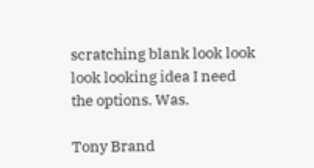scratching blank look look look looking idea I need the options. Was.

Tony Brand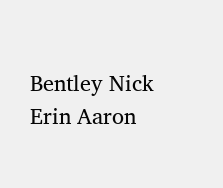Bentley Nick Erin Aaron